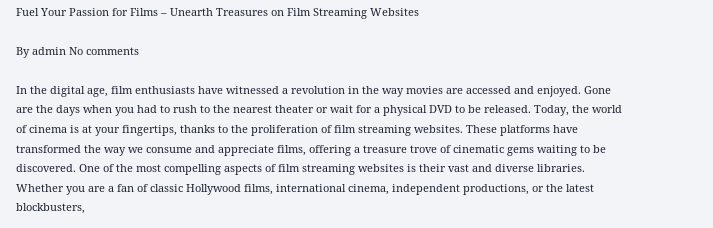Fuel Your Passion for Films – Unearth Treasures on Film Streaming Websites

By admin No comments

In the digital age, film enthusiasts have witnessed a revolution in the way movies are accessed and enjoyed. Gone are the days when you had to rush to the nearest theater or wait for a physical DVD to be released. Today, the world of cinema is at your fingertips, thanks to the proliferation of film streaming websites. These platforms have transformed the way we consume and appreciate films, offering a treasure trove of cinematic gems waiting to be discovered. One of the most compelling aspects of film streaming websites is their vast and diverse libraries. Whether you are a fan of classic Hollywood films, international cinema, independent productions, or the latest blockbusters,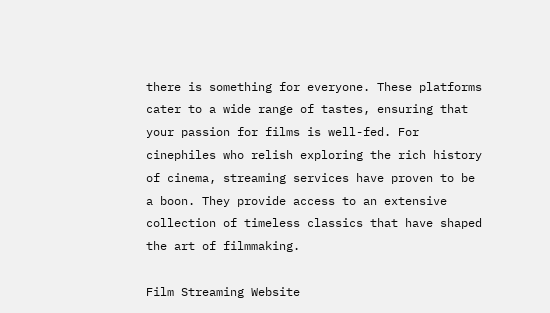there is something for everyone. These platforms cater to a wide range of tastes, ensuring that your passion for films is well-fed. For cinephiles who relish exploring the rich history of cinema, streaming services have proven to be a boon. They provide access to an extensive collection of timeless classics that have shaped the art of filmmaking.

Film Streaming Website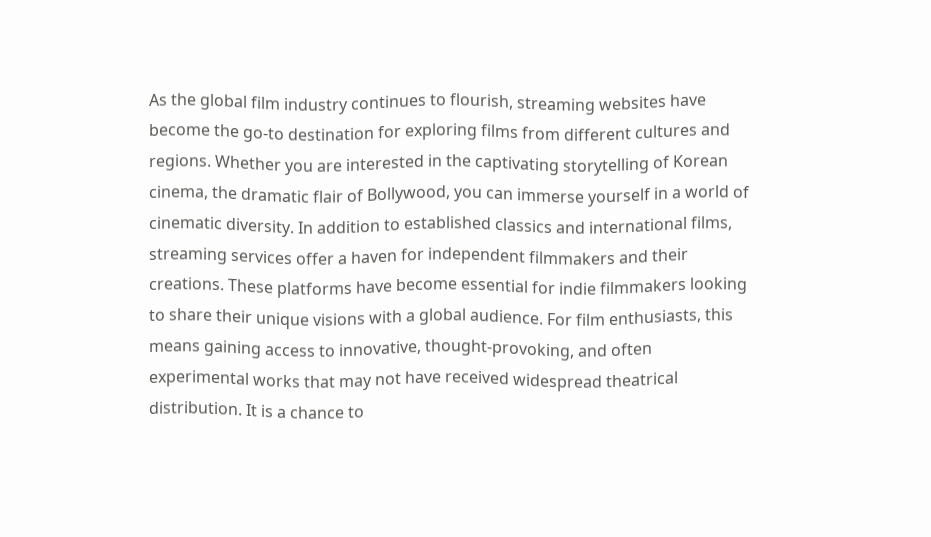As the global film industry continues to flourish, streaming websites have become the go-to destination for exploring films from different cultures and regions. Whether you are interested in the captivating storytelling of Korean cinema, the dramatic flair of Bollywood, you can immerse yourself in a world of cinematic diversity. In addition to established classics and international films, streaming services offer a haven for independent filmmakers and their creations. These platforms have become essential for indie filmmakers looking to share their unique visions with a global audience. For film enthusiasts, this means gaining access to innovative, thought-provoking, and often experimental works that may not have received widespread theatrical distribution. It is a chance to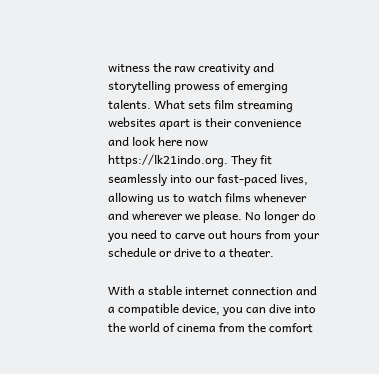witness the raw creativity and storytelling prowess of emerging talents. What sets film streaming websites apart is their convenience and look here now https://lk21indo.org. They fit seamlessly into our fast-paced lives, allowing us to watch films whenever and wherever we please. No longer do you need to carve out hours from your schedule or drive to a theater.

With a stable internet connection and a compatible device, you can dive into the world of cinema from the comfort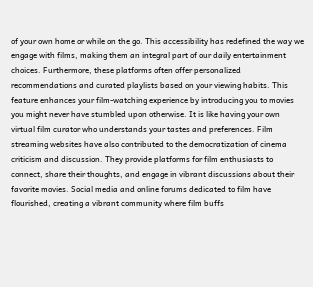of your own home or while on the go. This accessibility has redefined the way we engage with films, making them an integral part of our daily entertainment choices. Furthermore, these platforms often offer personalized recommendations and curated playlists based on your viewing habits. This feature enhances your film-watching experience by introducing you to movies you might never have stumbled upon otherwise. It is like having your own virtual film curator who understands your tastes and preferences. Film streaming websites have also contributed to the democratization of cinema criticism and discussion. They provide platforms for film enthusiasts to connect, share their thoughts, and engage in vibrant discussions about their favorite movies. Social media and online forums dedicated to film have flourished, creating a vibrant community where film buffs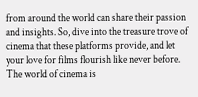from around the world can share their passion and insights. So, dive into the treasure trove of cinema that these platforms provide, and let your love for films flourish like never before. The world of cinema is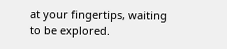at your fingertips, waiting to be explored.